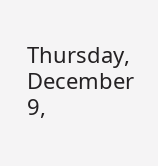Thursday, December 9,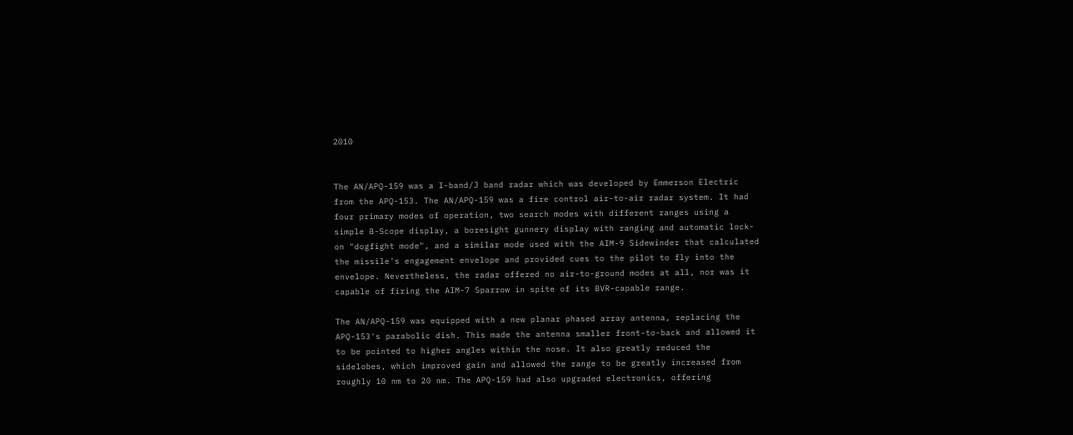2010


The AN/APQ-159 was a I-band/J band radar which was developed by Emmerson Electric from the APQ-153. The AN/APQ-159 was a fire control air-to-air radar system. It had four primary modes of operation, two search modes with different ranges using a simple B-Scope display, a boresight gunnery display with ranging and automatic lock-on "dogfight mode", and a similar mode used with the AIM-9 Sidewinder that calculated the missile's engagement envelope and provided cues to the pilot to fly into the envelope. Nevertheless, the radar offered no air-to-ground modes at all, nor was it capable of firing the AIM-7 Sparrow in spite of its BVR-capable range.

The AN/APQ-159 was equipped with a new planar phased array antenna, replacing the APQ-153's parabolic dish. This made the antenna smaller front-to-back and allowed it to be pointed to higher angles within the nose. It also greatly reduced the sidelobes, which improved gain and allowed the range to be greatly increased from roughly 10 nm to 20 nm. The APQ-159 had also upgraded electronics, offering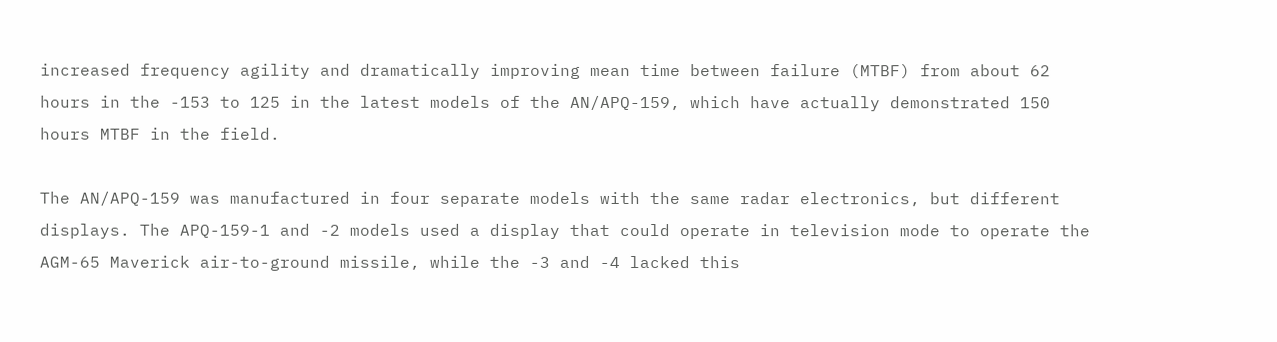increased frequency agility and dramatically improving mean time between failure (MTBF) from about 62 hours in the -153 to 125 in the latest models of the AN/APQ-159, which have actually demonstrated 150 hours MTBF in the field.

The AN/APQ-159 was manufactured in four separate models with the same radar electronics, but different displays. The APQ-159-1 and -2 models used a display that could operate in television mode to operate the AGM-65 Maverick air-to-ground missile, while the -3 and -4 lacked this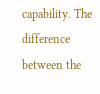capability. The difference between the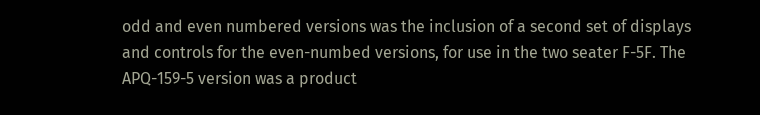odd and even numbered versions was the inclusion of a second set of displays and controls for the even-numbed versions, for use in the two seater F-5F. The APQ-159-5 version was a product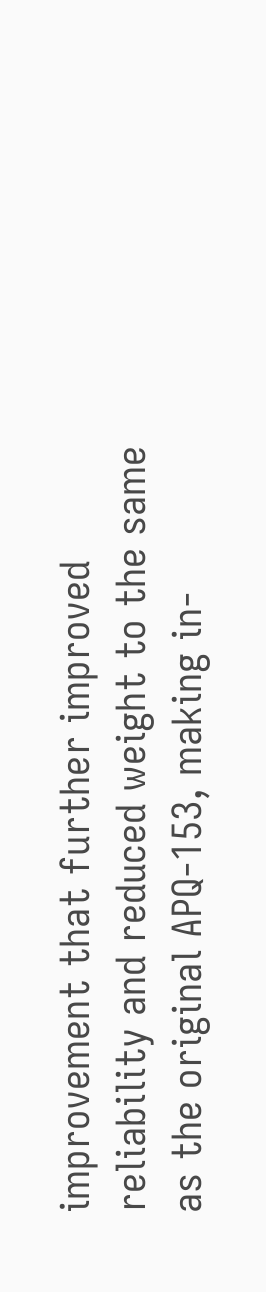improvement that further improved reliability and reduced weight to the same as the original APQ-153, making in-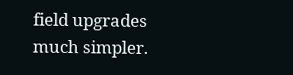field upgrades much simpler.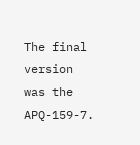The final version was the APQ-159-7.